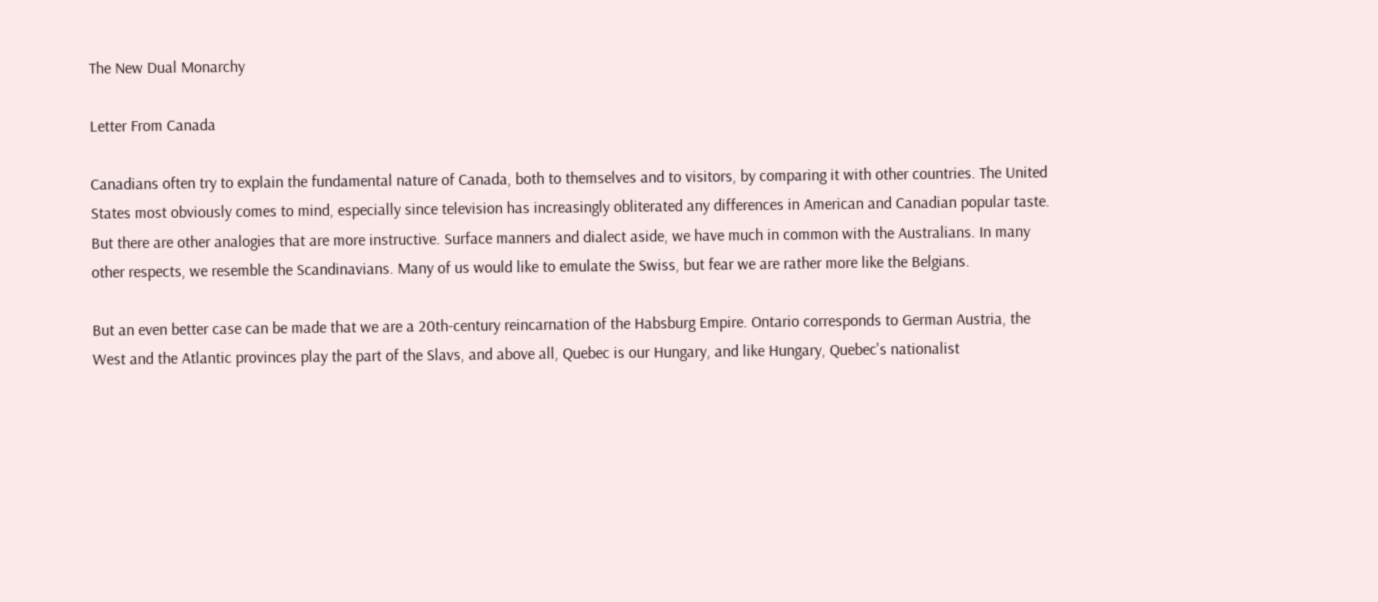The New Dual Monarchy

Letter From Canada

Canadians often try to explain the fundamental nature of Canada, both to themselves and to visitors, by comparing it with other countries. The United States most obviously comes to mind, especially since television has increasingly obliterated any differences in American and Canadian popular taste. But there are other analogies that are more instructive. Surface manners and dialect aside, we have much in common with the Australians. In many other respects, we resemble the Scandinavians. Many of us would like to emulate the Swiss, but fear we are rather more like the Belgians.

But an even better case can be made that we are a 20th-century reincarnation of the Habsburg Empire. Ontario corresponds to German Austria, the West and the Atlantic provinces play the part of the Slavs, and above all, Quebec is our Hungary, and like Hungary, Quebec's nationalist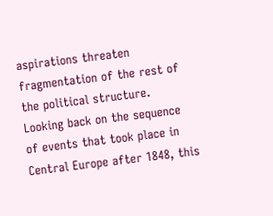aspirations threaten fragmentation of the rest of the political structure. Looking back on the sequence of events that took place in Central Europe after 1848, this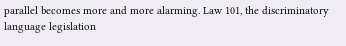parallel becomes more and more alarming. Law 101, the discriminatory language legislation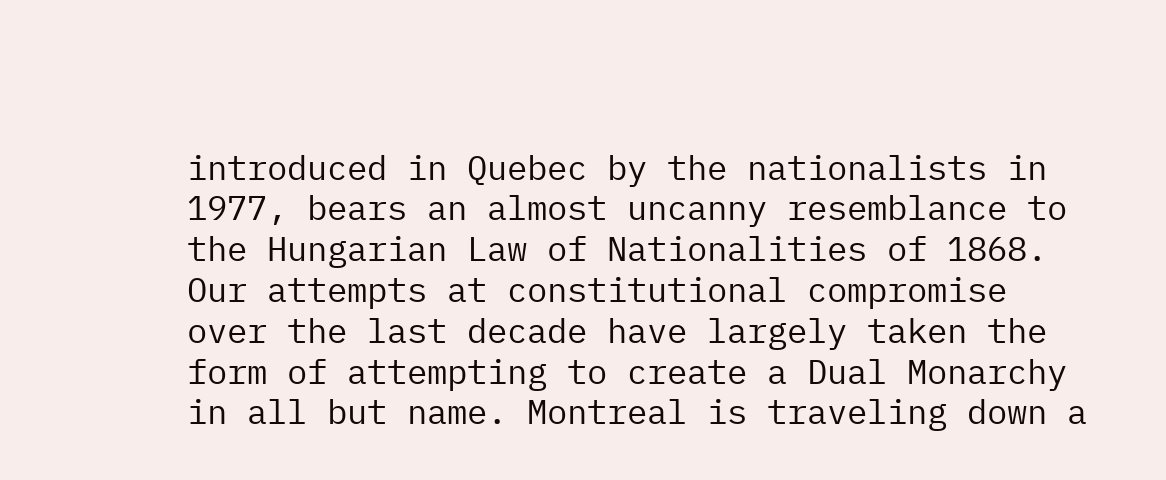introduced in Quebec by the nationalists in 1977, bears an almost uncanny resemblance to the Hungarian Law of Nationalities of 1868. Our attempts at constitutional compromise over the last decade have largely taken the form of attempting to create a Dual Monarchy in all but name. Montreal is traveling down a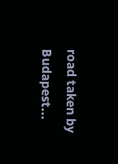road taken by Budapest...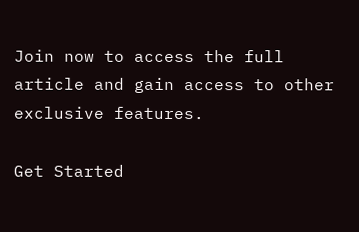Join now to access the full article and gain access to other exclusive features.

Get Started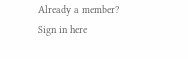Already a member? Sign in here